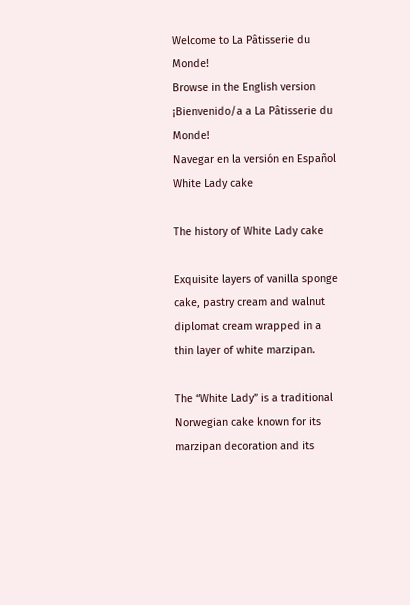Welcome to La Pâtisserie du Monde!
Browse in the English version
¡Bienvenido/a a La Pâtisserie du Monde!
Navegar en la versión en Español
White Lady cake

The history of White Lady cake

Exquisite layers of vanilla sponge cake, pastry cream and walnut diplomat cream wrapped in a thin layer of white marzipan.

The “White Lady” is a traditional Norwegian cake known for its marzipan decoration and its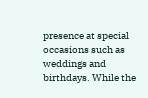presence at special occasions such as weddings and birthdays. While the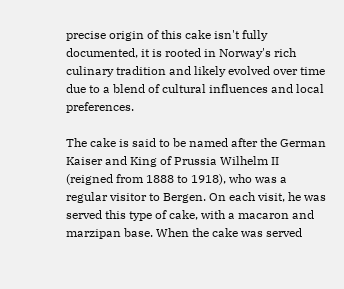precise origin of this cake isn't fully documented, it is rooted in Norway's rich culinary tradition and likely evolved over time due to a blend of cultural influences and local preferences.

The cake is said to be named after the German Kaiser and King of Prussia Wilhelm II (reigned from 1888 to 1918), who was a regular visitor to Bergen. On each visit, he was served this type of cake, with a macaron and marzipan base. When the cake was served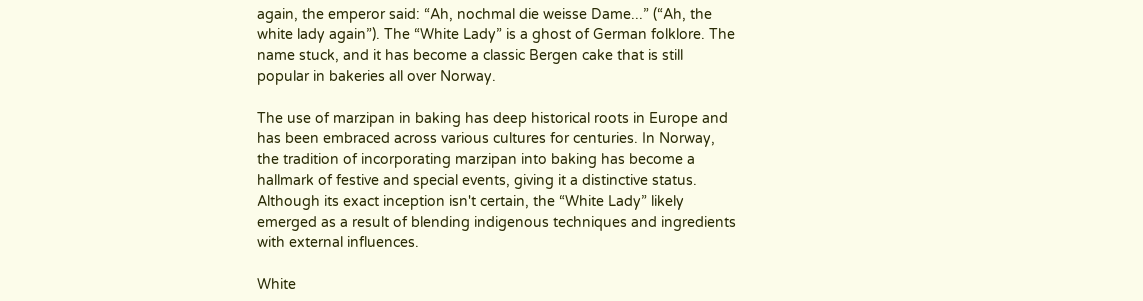again, the emperor said: “Ah, nochmal die weisse Dame...” (“Ah, the white lady again”). The “White Lady” is a ghost of German folklore. The name stuck, and it has become a classic Bergen cake that is still popular in bakeries all over Norway.

The use of marzipan in baking has deep historical roots in Europe and has been embraced across various cultures for centuries. In Norway, the tradition of incorporating marzipan into baking has become a hallmark of festive and special events, giving it a distinctive status. Although its exact inception isn't certain, the “White Lady” likely emerged as a result of blending indigenous techniques and ingredients with external influences.

White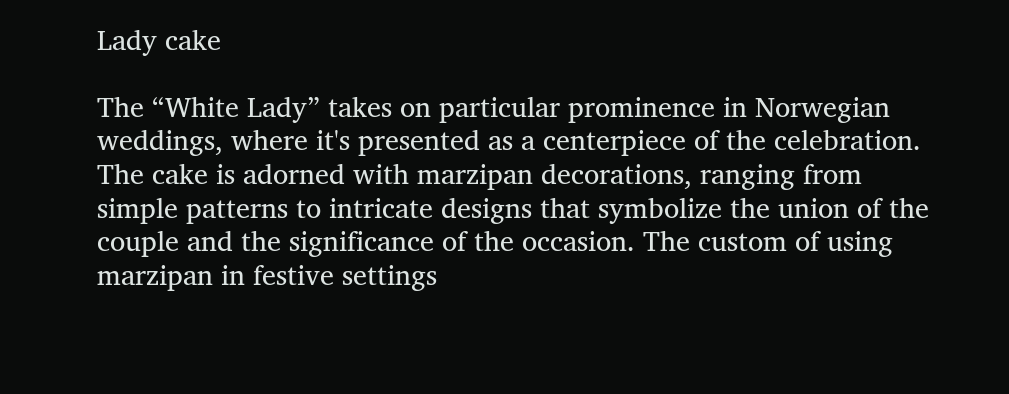Lady cake

The “White Lady” takes on particular prominence in Norwegian weddings, where it's presented as a centerpiece of the celebration. The cake is adorned with marzipan decorations, ranging from simple patterns to intricate designs that symbolize the union of the couple and the significance of the occasion. The custom of using marzipan in festive settings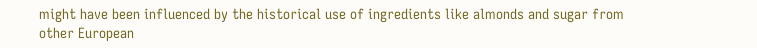might have been influenced by the historical use of ingredients like almonds and sugar from other European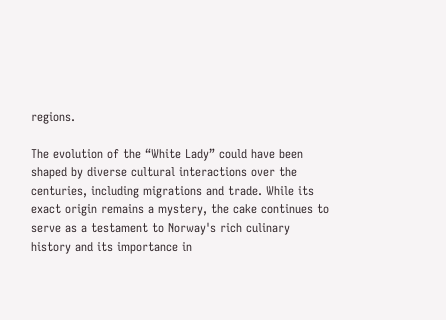regions.

The evolution of the “White Lady” could have been shaped by diverse cultural interactions over the centuries, including migrations and trade. While its exact origin remains a mystery, the cake continues to serve as a testament to Norway's rich culinary history and its importance in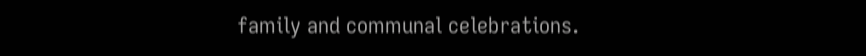family and communal celebrations.